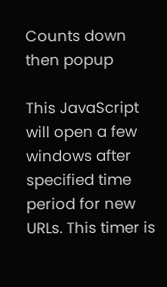Counts down then popup

This JavaScript will open a few windows after specified time period for new URLs. This timer is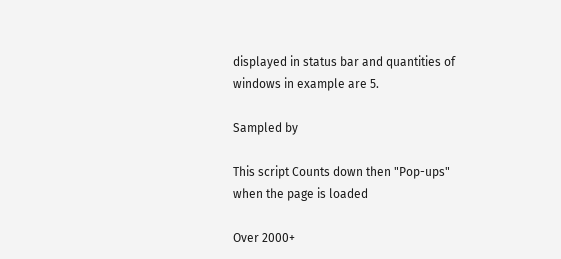displayed in status bar and quantities of windows in example are 5.

Sampled by

This script Counts down then "Pop-ups"
when the page is loaded

Over 2000+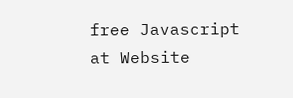free Javascript
at Website